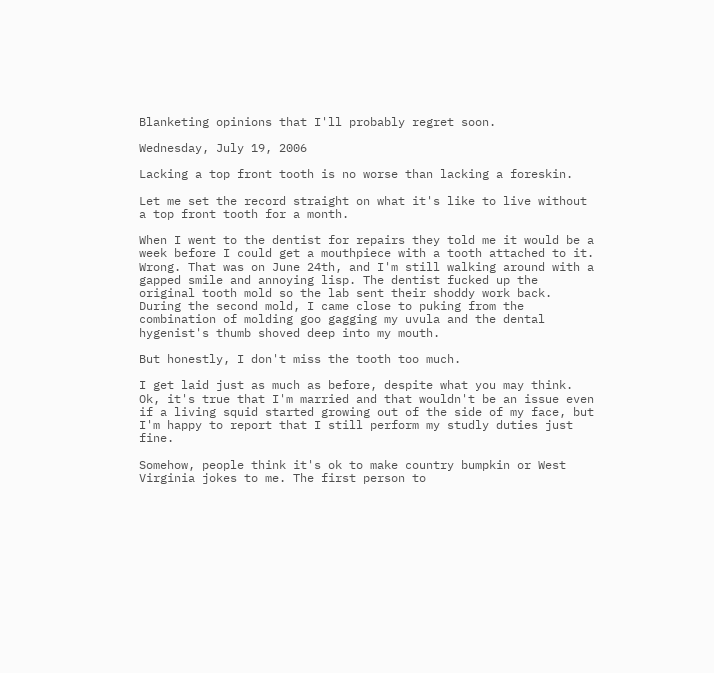Blanketing opinions that I'll probably regret soon.

Wednesday, July 19, 2006

Lacking a top front tooth is no worse than lacking a foreskin.

Let me set the record straight on what it's like to live without a top front tooth for a month.

When I went to the dentist for repairs they told me it would be a week before I could get a mouthpiece with a tooth attached to it. Wrong. That was on June 24th, and I'm still walking around with a gapped smile and annoying lisp. The dentist fucked up the original tooth mold so the lab sent their shoddy work back. During the second mold, I came close to puking from the combination of molding goo gagging my uvula and the dental hygenist's thumb shoved deep into my mouth.

But honestly, I don't miss the tooth too much.

I get laid just as much as before, despite what you may think. Ok, it's true that I'm married and that wouldn't be an issue even if a living squid started growing out of the side of my face, but I'm happy to report that I still perform my studly duties just fine.

Somehow, people think it's ok to make country bumpkin or West Virginia jokes to me. The first person to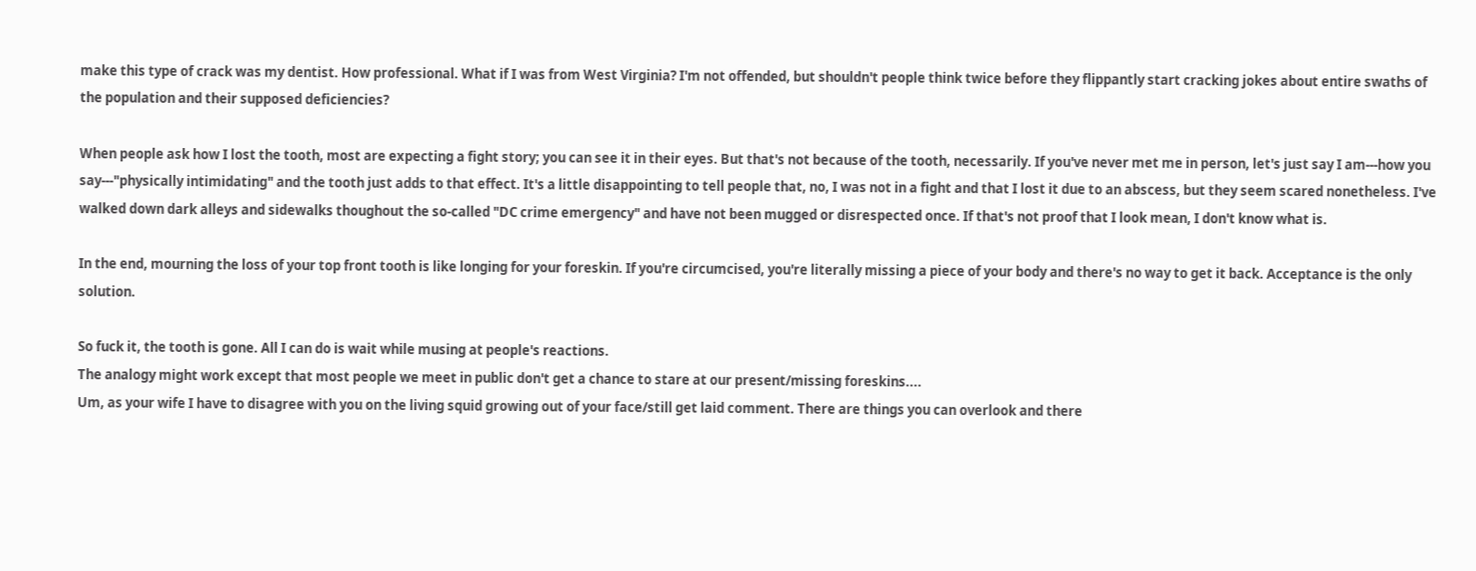make this type of crack was my dentist. How professional. What if I was from West Virginia? I'm not offended, but shouldn't people think twice before they flippantly start cracking jokes about entire swaths of the population and their supposed deficiencies?

When people ask how I lost the tooth, most are expecting a fight story; you can see it in their eyes. But that's not because of the tooth, necessarily. If you've never met me in person, let's just say I am---how you say---"physically intimidating" and the tooth just adds to that effect. It's a little disappointing to tell people that, no, I was not in a fight and that I lost it due to an abscess, but they seem scared nonetheless. I've walked down dark alleys and sidewalks thoughout the so-called "DC crime emergency" and have not been mugged or disrespected once. If that's not proof that I look mean, I don't know what is.

In the end, mourning the loss of your top front tooth is like longing for your foreskin. If you're circumcised, you're literally missing a piece of your body and there's no way to get it back. Acceptance is the only solution.

So fuck it, the tooth is gone. All I can do is wait while musing at people's reactions.
The analogy might work except that most people we meet in public don't get a chance to stare at our present/missing foreskins....
Um, as your wife I have to disagree with you on the living squid growing out of your face/still get laid comment. There are things you can overlook and there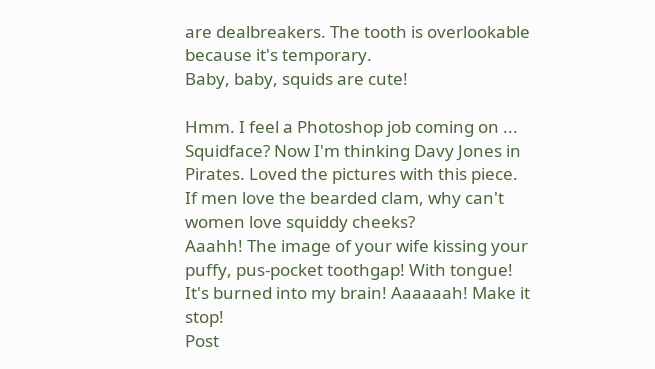are dealbreakers. The tooth is overlookable because it's temporary.
Baby, baby, squids are cute!

Hmm. I feel a Photoshop job coming on ...
Squidface? Now I'm thinking Davy Jones in Pirates. Loved the pictures with this piece.
If men love the bearded clam, why can't women love squiddy cheeks?
Aaahh! The image of your wife kissing your puffy, pus-pocket toothgap! With tongue! It's burned into my brain! Aaaaaah! Make it stop!
Post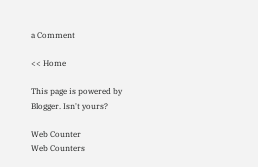a Comment

<< Home

This page is powered by Blogger. Isn't yours?

Web Counter
Web Counters